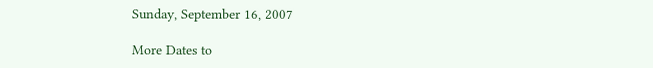Sunday, September 16, 2007

More Dates to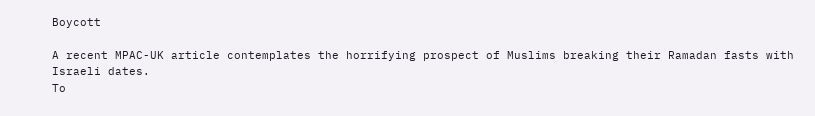Boycott

A recent MPAC-UK article contemplates the horrifying prospect of Muslims breaking their Ramadan fasts with Israeli dates.
To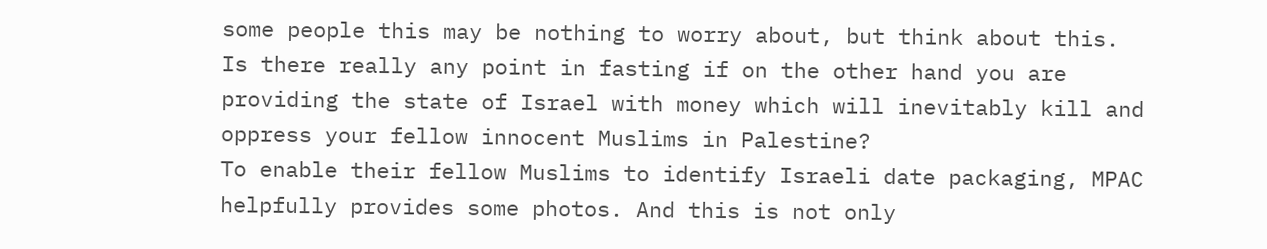some people this may be nothing to worry about, but think about this. Is there really any point in fasting if on the other hand you are providing the state of Israel with money which will inevitably kill and oppress your fellow innocent Muslims in Palestine?
To enable their fellow Muslims to identify Israeli date packaging, MPAC helpfully provides some photos. And this is not only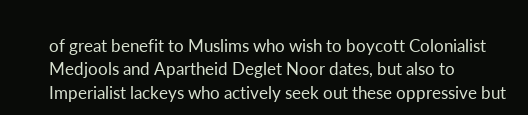of great benefit to Muslims who wish to boycott Colonialist Medjools and Apartheid Deglet Noor dates, but also to Imperialist lackeys who actively seek out these oppressive but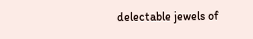delectable jewels of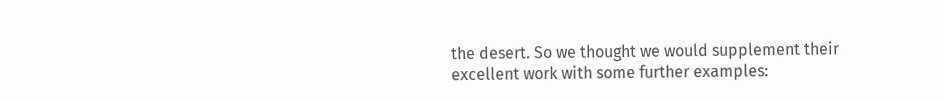the desert. So we thought we would supplement their excellent work with some further examples: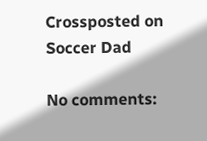Crossposted on Soccer Dad

No comments: